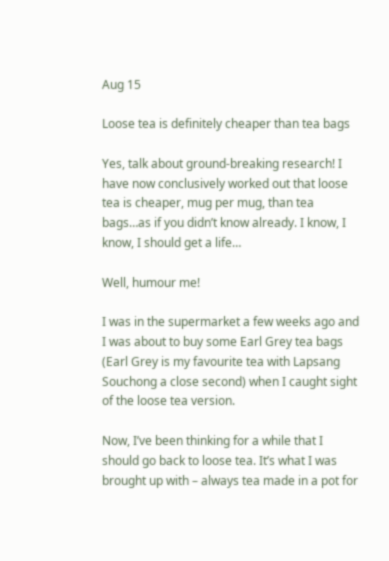Aug 15

Loose tea is definitely cheaper than tea bags

Yes, talk about ground-breaking research! I have now conclusively worked out that loose tea is cheaper, mug per mug, than tea bags…as if you didn’t know already. I know, I know, I should get a life…

Well, humour me!

I was in the supermarket a few weeks ago and I was about to buy some Earl Grey tea bags (Earl Grey is my favourite tea with Lapsang Souchong a close second) when I caught sight of the loose tea version.

Now, I’ve been thinking for a while that I should go back to loose tea. It’s what I was brought up with – always tea made in a pot for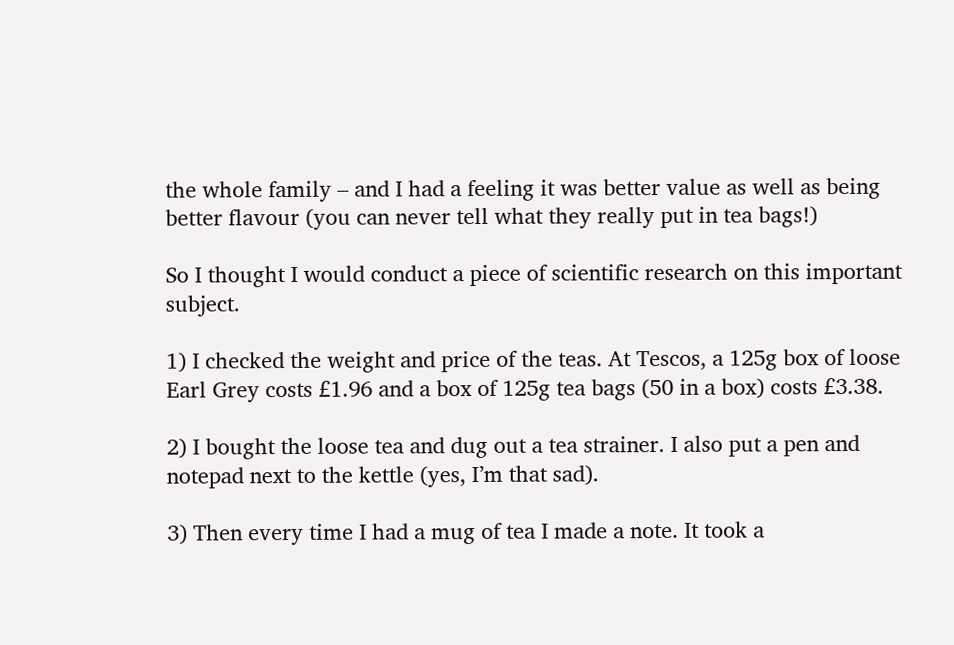the whole family – and I had a feeling it was better value as well as being better flavour (you can never tell what they really put in tea bags!)

So I thought I would conduct a piece of scientific research on this important subject.

1) I checked the weight and price of the teas. At Tescos, a 125g box of loose Earl Grey costs £1.96 and a box of 125g tea bags (50 in a box) costs £3.38.

2) I bought the loose tea and dug out a tea strainer. I also put a pen and notepad next to the kettle (yes, I’m that sad).

3) Then every time I had a mug of tea I made a note. It took a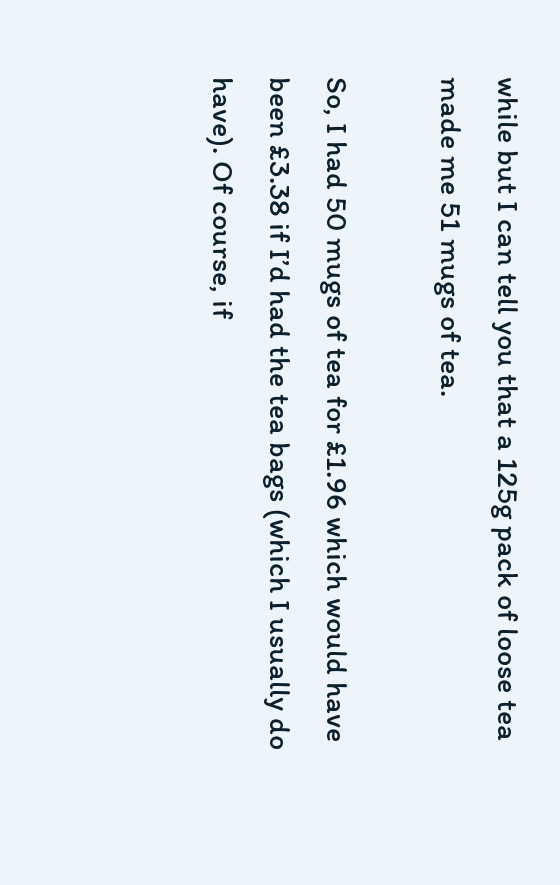while but I can tell you that a 125g pack of loose tea made me 51 mugs of tea.

So, I had 50 mugs of tea for £1.96 which would have been £3.38 if I’d had the tea bags (which I usually do have). Of course, if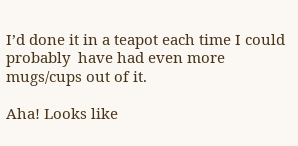I’d done it in a teapot each time I could probably  have had even more mugs/cups out of it.

Aha! Looks like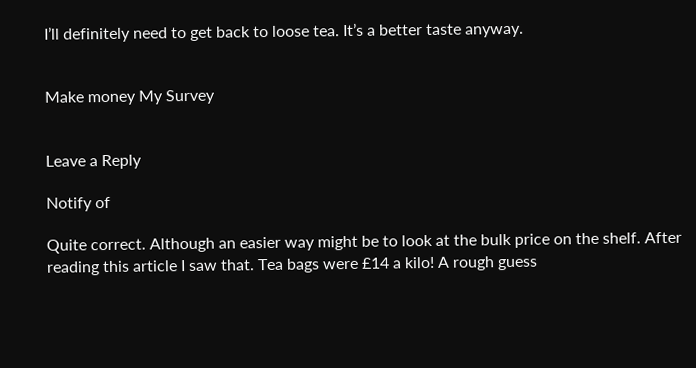I’ll definitely need to get back to loose tea. It’s a better taste anyway.


Make money My Survey


Leave a Reply

Notify of

Quite correct. Although an easier way might be to look at the bulk price on the shelf. After reading this article I saw that. Tea bags were £14 a kilo! A rough guess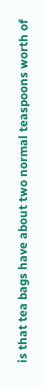is that tea bags have about two normal teaspoons worth of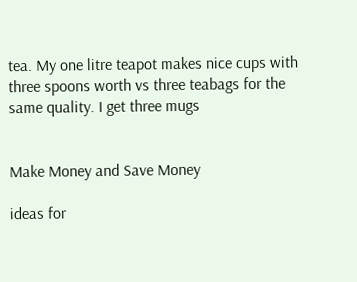tea. My one litre teapot makes nice cups with three spoons worth vs three teabags for the same quality. I get three mugs


Make Money and Save Money

ideas for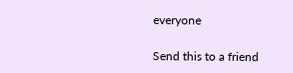everyone

Send this to a friend